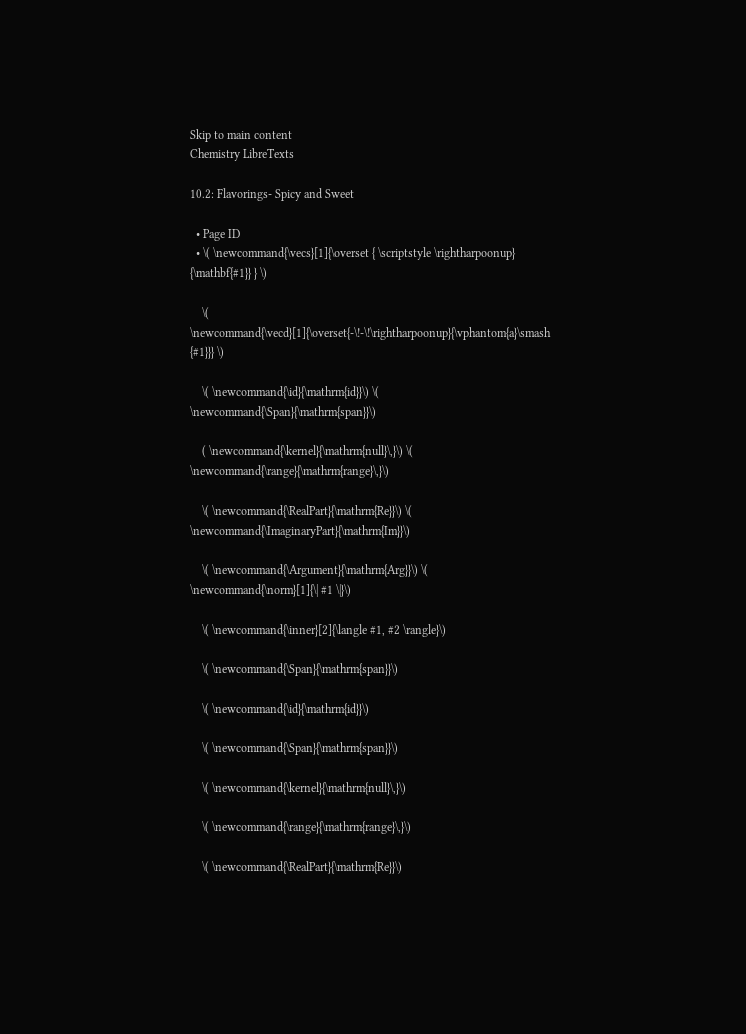Skip to main content
Chemistry LibreTexts

10.2: Flavorings- Spicy and Sweet

  • Page ID
  • \( \newcommand{\vecs}[1]{\overset { \scriptstyle \rightharpoonup} {\mathbf{#1}} } \)

    \( \newcommand{\vecd}[1]{\overset{-\!-\!\rightharpoonup}{\vphantom{a}\smash {#1}}} \)

    \( \newcommand{\id}{\mathrm{id}}\) \( \newcommand{\Span}{\mathrm{span}}\)

    ( \newcommand{\kernel}{\mathrm{null}\,}\) \( \newcommand{\range}{\mathrm{range}\,}\)

    \( \newcommand{\RealPart}{\mathrm{Re}}\) \( \newcommand{\ImaginaryPart}{\mathrm{Im}}\)

    \( \newcommand{\Argument}{\mathrm{Arg}}\) \( \newcommand{\norm}[1]{\| #1 \|}\)

    \( \newcommand{\inner}[2]{\langle #1, #2 \rangle}\)

    \( \newcommand{\Span}{\mathrm{span}}\)

    \( \newcommand{\id}{\mathrm{id}}\)

    \( \newcommand{\Span}{\mathrm{span}}\)

    \( \newcommand{\kernel}{\mathrm{null}\,}\)

    \( \newcommand{\range}{\mathrm{range}\,}\)

    \( \newcommand{\RealPart}{\mathrm{Re}}\)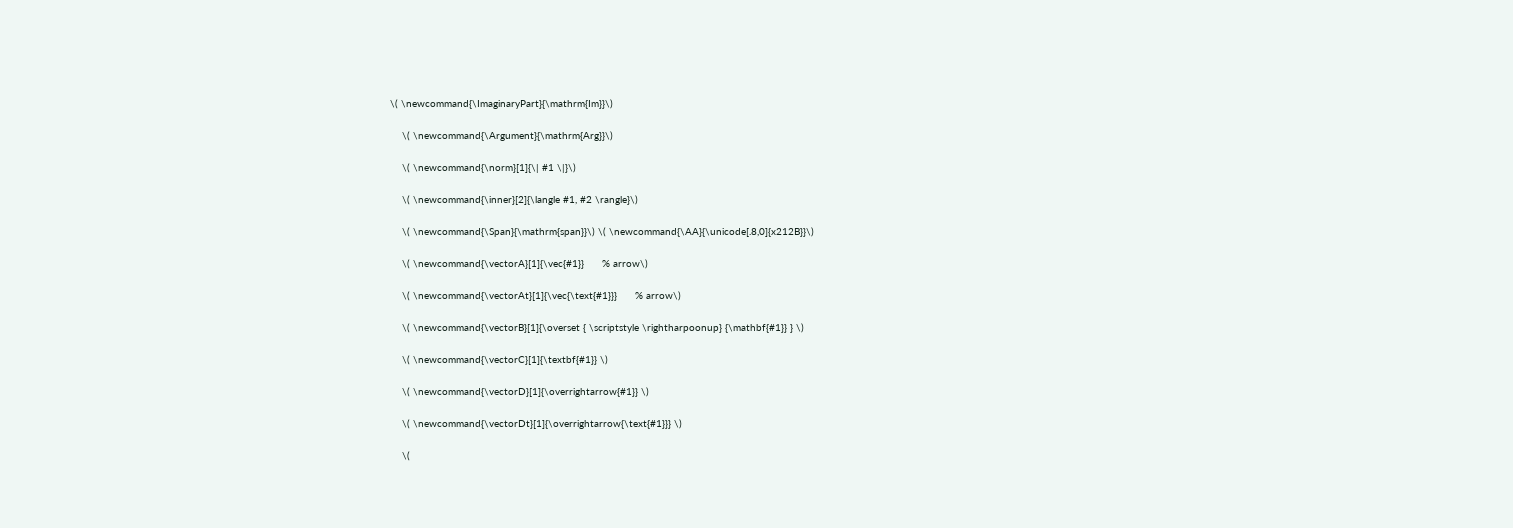\( \newcommand{\ImaginaryPart}{\mathrm{Im}}\)

    \( \newcommand{\Argument}{\mathrm{Arg}}\)

    \( \newcommand{\norm}[1]{\| #1 \|}\)

    \( \newcommand{\inner}[2]{\langle #1, #2 \rangle}\)

    \( \newcommand{\Span}{\mathrm{span}}\) \( \newcommand{\AA}{\unicode[.8,0]{x212B}}\)

    \( \newcommand{\vectorA}[1]{\vec{#1}}      % arrow\)

    \( \newcommand{\vectorAt}[1]{\vec{\text{#1}}}      % arrow\)

    \( \newcommand{\vectorB}[1]{\overset { \scriptstyle \rightharpoonup} {\mathbf{#1}} } \)

    \( \newcommand{\vectorC}[1]{\textbf{#1}} \)

    \( \newcommand{\vectorD}[1]{\overrightarrow{#1}} \)

    \( \newcommand{\vectorDt}[1]{\overrightarrow{\text{#1}}} \)

    \(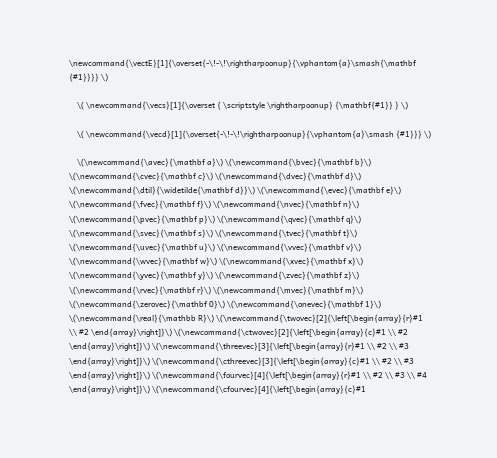\newcommand{\vectE}[1]{\overset{-\!-\!\rightharpoonup}{\vphantom{a}\smash{\mathbf {#1}}}} \)

    \( \newcommand{\vecs}[1]{\overset { \scriptstyle \rightharpoonup} {\mathbf{#1}} } \)

    \( \newcommand{\vecd}[1]{\overset{-\!-\!\rightharpoonup}{\vphantom{a}\smash {#1}}} \)

    \(\newcommand{\avec}{\mathbf a}\) \(\newcommand{\bvec}{\mathbf b}\) \(\newcommand{\cvec}{\mathbf c}\) \(\newcommand{\dvec}{\mathbf d}\) \(\newcommand{\dtil}{\widetilde{\mathbf d}}\) \(\newcommand{\evec}{\mathbf e}\) \(\newcommand{\fvec}{\mathbf f}\) \(\newcommand{\nvec}{\mathbf n}\) \(\newcommand{\pvec}{\mathbf p}\) \(\newcommand{\qvec}{\mathbf q}\) \(\newcommand{\svec}{\mathbf s}\) \(\newcommand{\tvec}{\mathbf t}\) \(\newcommand{\uvec}{\mathbf u}\) \(\newcommand{\vvec}{\mathbf v}\) \(\newcommand{\wvec}{\mathbf w}\) \(\newcommand{\xvec}{\mathbf x}\) \(\newcommand{\yvec}{\mathbf y}\) \(\newcommand{\zvec}{\mathbf z}\) \(\newcommand{\rvec}{\mathbf r}\) \(\newcommand{\mvec}{\mathbf m}\) \(\newcommand{\zerovec}{\mathbf 0}\) \(\newcommand{\onevec}{\mathbf 1}\) \(\newcommand{\real}{\mathbb R}\) \(\newcommand{\twovec}[2]{\left[\begin{array}{r}#1 \\ #2 \end{array}\right]}\) \(\newcommand{\ctwovec}[2]{\left[\begin{array}{c}#1 \\ #2 \end{array}\right]}\) \(\newcommand{\threevec}[3]{\left[\begin{array}{r}#1 \\ #2 \\ #3 \end{array}\right]}\) \(\newcommand{\cthreevec}[3]{\left[\begin{array}{c}#1 \\ #2 \\ #3 \end{array}\right]}\) \(\newcommand{\fourvec}[4]{\left[\begin{array}{r}#1 \\ #2 \\ #3 \\ #4 \end{array}\right]}\) \(\newcommand{\cfourvec}[4]{\left[\begin{array}{c}#1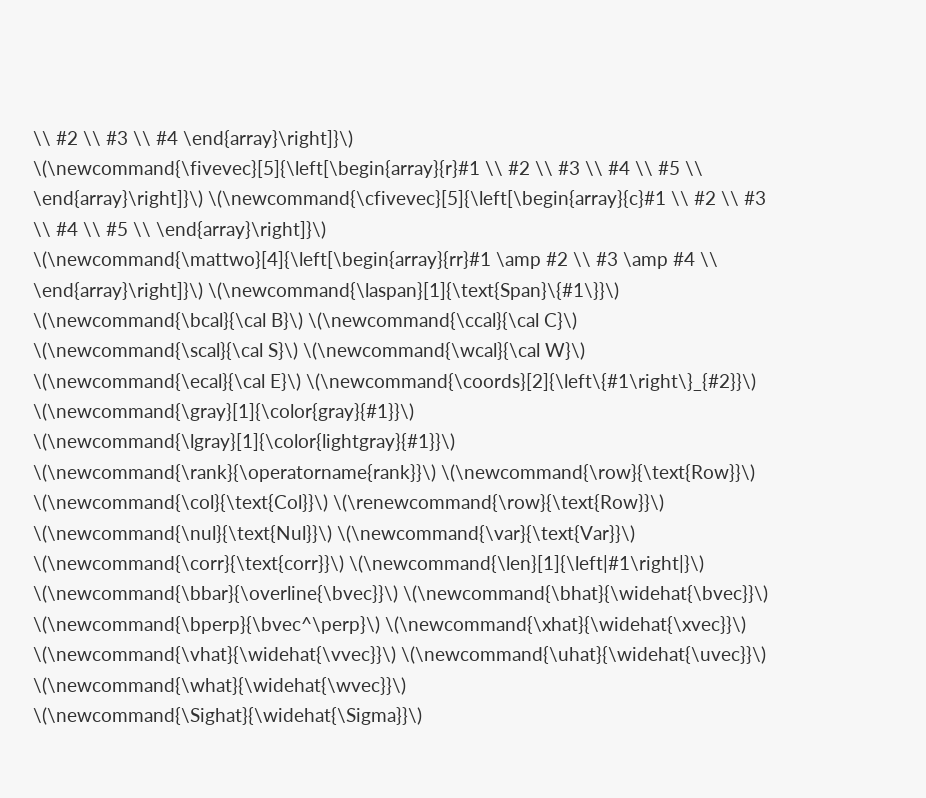\\ #2 \\ #3 \\ #4 \end{array}\right]}\) \(\newcommand{\fivevec}[5]{\left[\begin{array}{r}#1 \\ #2 \\ #3 \\ #4 \\ #5 \\ \end{array}\right]}\) \(\newcommand{\cfivevec}[5]{\left[\begin{array}{c}#1 \\ #2 \\ #3 \\ #4 \\ #5 \\ \end{array}\right]}\) \(\newcommand{\mattwo}[4]{\left[\begin{array}{rr}#1 \amp #2 \\ #3 \amp #4 \\ \end{array}\right]}\) \(\newcommand{\laspan}[1]{\text{Span}\{#1\}}\) \(\newcommand{\bcal}{\cal B}\) \(\newcommand{\ccal}{\cal C}\) \(\newcommand{\scal}{\cal S}\) \(\newcommand{\wcal}{\cal W}\) \(\newcommand{\ecal}{\cal E}\) \(\newcommand{\coords}[2]{\left\{#1\right\}_{#2}}\) \(\newcommand{\gray}[1]{\color{gray}{#1}}\) \(\newcommand{\lgray}[1]{\color{lightgray}{#1}}\) \(\newcommand{\rank}{\operatorname{rank}}\) \(\newcommand{\row}{\text{Row}}\) \(\newcommand{\col}{\text{Col}}\) \(\renewcommand{\row}{\text{Row}}\) \(\newcommand{\nul}{\text{Nul}}\) \(\newcommand{\var}{\text{Var}}\) \(\newcommand{\corr}{\text{corr}}\) \(\newcommand{\len}[1]{\left|#1\right|}\) \(\newcommand{\bbar}{\overline{\bvec}}\) \(\newcommand{\bhat}{\widehat{\bvec}}\) \(\newcommand{\bperp}{\bvec^\perp}\) \(\newcommand{\xhat}{\widehat{\xvec}}\) \(\newcommand{\vhat}{\widehat{\vvec}}\) \(\newcommand{\uhat}{\widehat{\uvec}}\) \(\newcommand{\what}{\widehat{\wvec}}\) \(\newcommand{\Sighat}{\widehat{\Sigma}}\)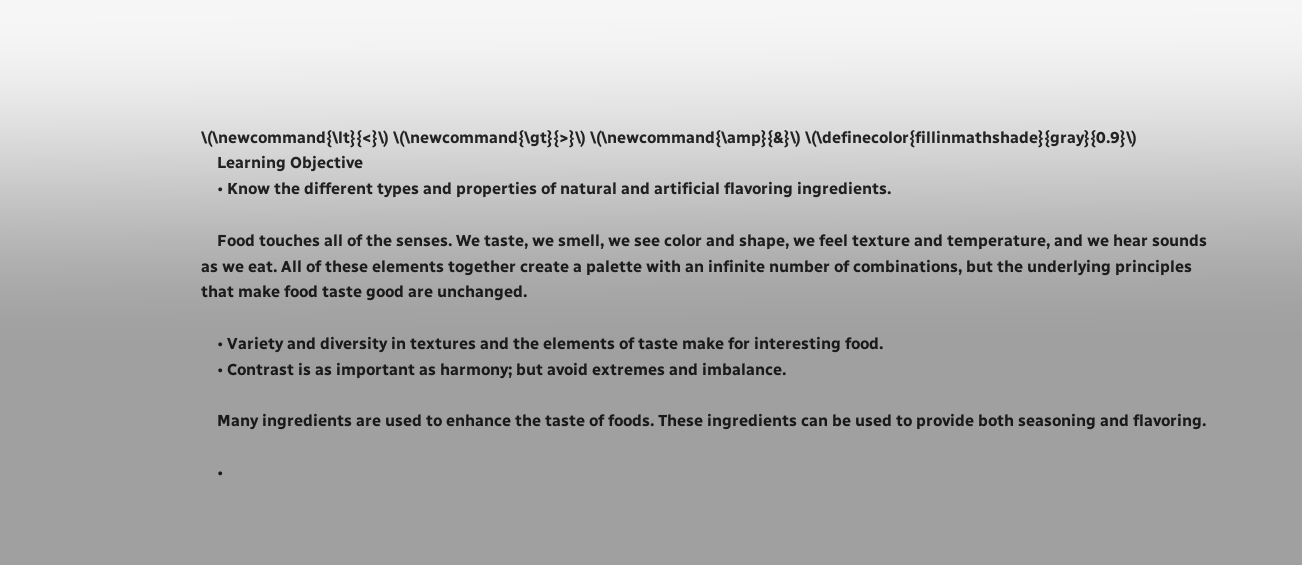\(\newcommand{\lt}{<}\) \(\newcommand{\gt}{>}\) \(\newcommand{\amp}{&}\) \(\definecolor{fillinmathshade}{gray}{0.9}\)
    Learning Objective
    • Know the different types and properties of natural and artificial flavoring ingredients.

    Food touches all of the senses. We taste, we smell, we see color and shape, we feel texture and temperature, and we hear sounds as we eat. All of these elements together create a palette with an infinite number of combinations, but the underlying principles that make food taste good are unchanged.

    • Variety and diversity in textures and the elements of taste make for interesting food.
    • Contrast is as important as harmony; but avoid extremes and imbalance.

    Many ingredients are used to enhance the taste of foods. These ingredients can be used to provide both seasoning and flavoring.

    •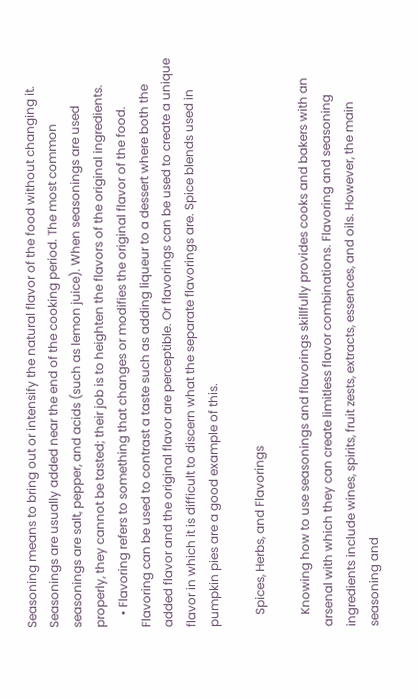Seasoning means to bring out or intensify the natural flavor of the food without changing it. Seasonings are usually added near the end of the cooking period. The most common seasonings are salt, pepper, and acids (such as lemon juice). When seasonings are used properly, they cannot be tasted; their job is to heighten the flavors of the original ingredients.
    • Flavoring refers to something that changes or modifies the original flavor of the food. Flavoring can be used to contrast a taste such as adding liqueur to a dessert where both the added flavor and the original flavor are perceptible. Or flavorings can be used to create a unique flavor in which it is difficult to discern what the separate flavorings are. Spice blends used in pumpkin pies are a good example of this.

    Spices, Herbs, and Flavorings

    Knowing how to use seasonings and flavorings skillfully provides cooks and bakers with an arsenal with which they can create limitless flavor combinations. Flavoring and seasoning ingredients include wines, spirits, fruit zests, extracts, essences, and oils. However, the main seasoning and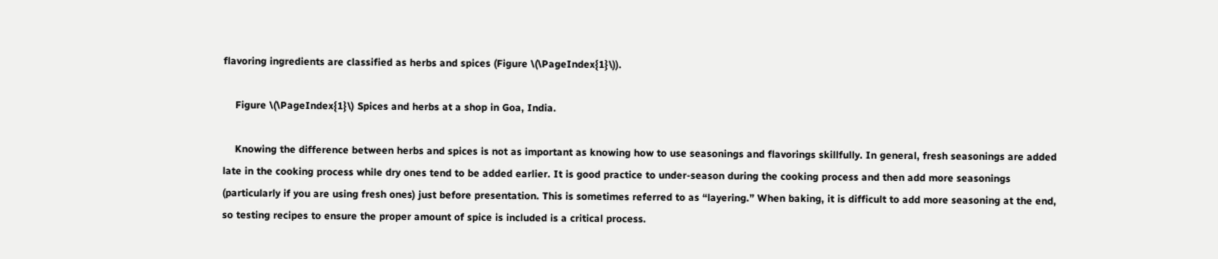flavoring ingredients are classified as herbs and spices (Figure \(\PageIndex{1}\)).

    Figure \(\PageIndex{1}\) Spices and herbs at a shop in Goa, India.

    Knowing the difference between herbs and spices is not as important as knowing how to use seasonings and flavorings skillfully. In general, fresh seasonings are added late in the cooking process while dry ones tend to be added earlier. It is good practice to under-season during the cooking process and then add more seasonings (particularly if you are using fresh ones) just before presentation. This is sometimes referred to as “layering.” When baking, it is difficult to add more seasoning at the end, so testing recipes to ensure the proper amount of spice is included is a critical process.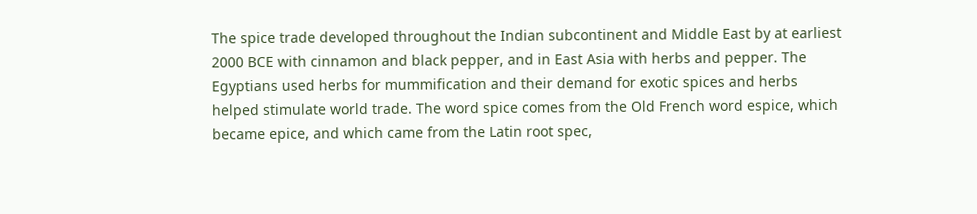The spice trade developed throughout the Indian subcontinent and Middle East by at earliest 2000 BCE with cinnamon and black pepper, and in East Asia with herbs and pepper. The Egyptians used herbs for mummification and their demand for exotic spices and herbs helped stimulate world trade. The word spice comes from the Old French word espice, which became epice, and which came from the Latin root spec,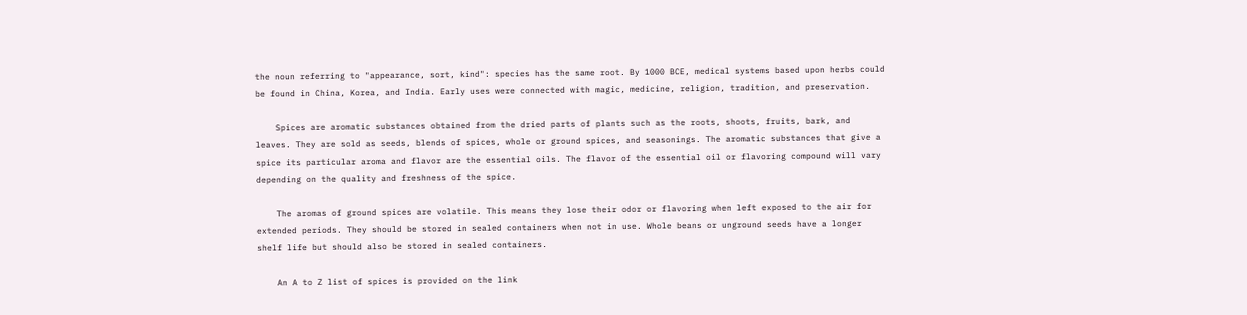the noun referring to "appearance, sort, kind": species has the same root. By 1000 BCE, medical systems based upon herbs could be found in China, Korea, and India. Early uses were connected with magic, medicine, religion, tradition, and preservation.

    Spices are aromatic substances obtained from the dried parts of plants such as the roots, shoots, fruits, bark, and leaves. They are sold as seeds, blends of spices, whole or ground spices, and seasonings. The aromatic substances that give a spice its particular aroma and flavor are the essential oils. The flavor of the essential oil or flavoring compound will vary depending on the quality and freshness of the spice.

    The aromas of ground spices are volatile. This means they lose their odor or flavoring when left exposed to the air for extended periods. They should be stored in sealed containers when not in use. Whole beans or unground seeds have a longer shelf life but should also be stored in sealed containers.

    An A to Z list of spices is provided on the link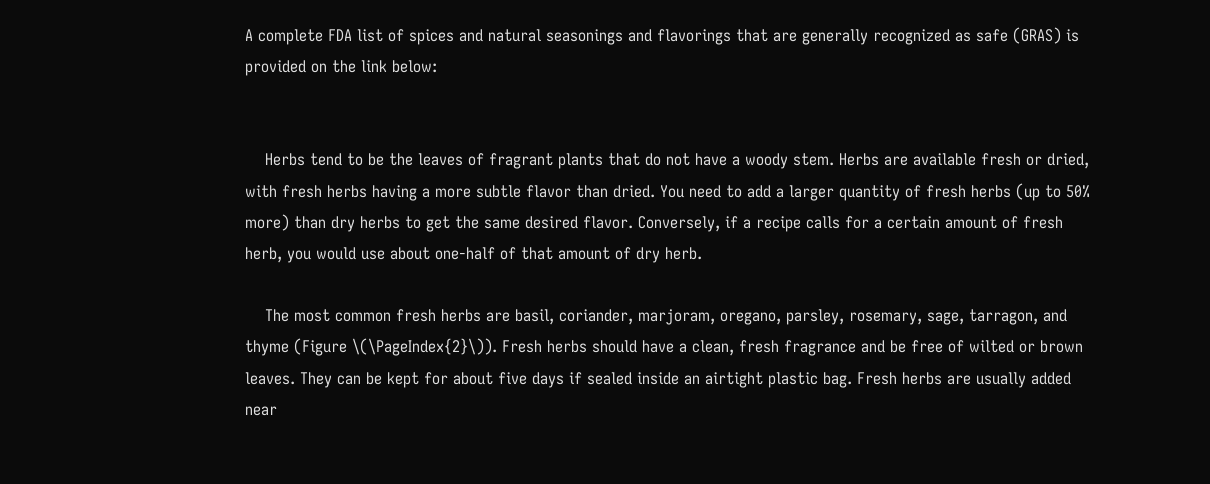A complete FDA list of spices and natural seasonings and flavorings that are generally recognized as safe (GRAS) is provided on the link below:


    Herbs tend to be the leaves of fragrant plants that do not have a woody stem. Herbs are available fresh or dried, with fresh herbs having a more subtle flavor than dried. You need to add a larger quantity of fresh herbs (up to 50% more) than dry herbs to get the same desired flavor. Conversely, if a recipe calls for a certain amount of fresh herb, you would use about one-half of that amount of dry herb.

    The most common fresh herbs are basil, coriander, marjoram, oregano, parsley, rosemary, sage, tarragon, and thyme (Figure \(\PageIndex{2}\)). Fresh herbs should have a clean, fresh fragrance and be free of wilted or brown leaves. They can be kept for about five days if sealed inside an airtight plastic bag. Fresh herbs are usually added near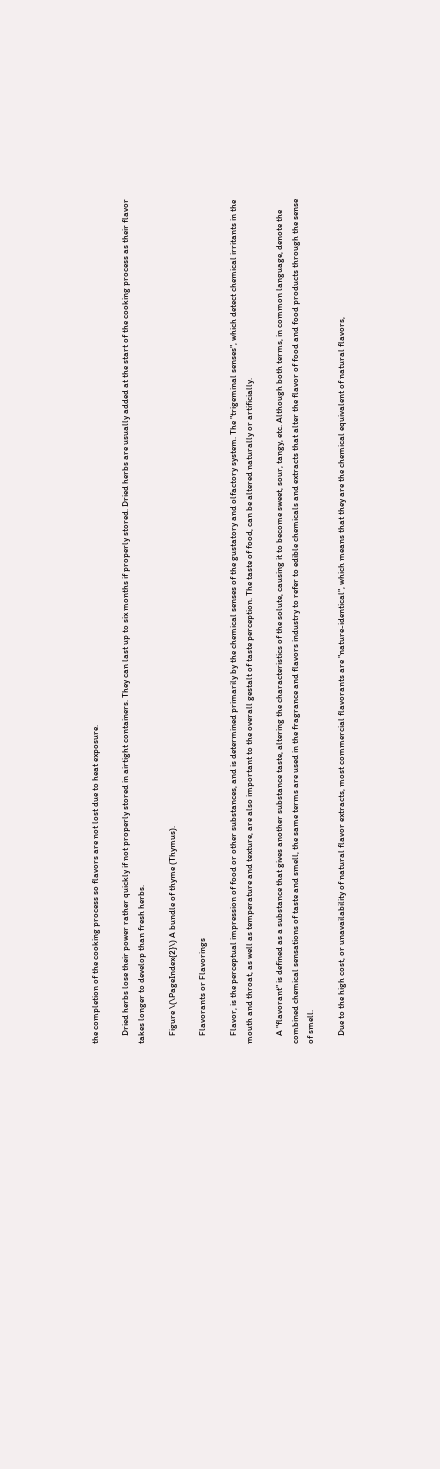the completion of the cooking process so flavors are not lost due to heat exposure.

    Dried herbs lose their power rather quickly if not properly stored in airtight containers. They can last up to six months if properly stored. Dried herbs are usually added at the start of the cooking process as their flavor takes longer to develop than fresh herbs.

    Figure \(\PageIndex{2}\) A bundle of thyme (Thymus).

    Flavorants or Flavorings

    Flavor, is the perceptual impression of food or other substances, and is determined primarily by the chemical senses of the gustatory and olfactory system. The "trigeminal senses", which detect chemical irritants in the mouth and throat, as well as temperature and texture, are also important to the overall gestalt of taste perception. The taste of food, can be altered naturally or artificially.

    A "flavorant" is defined as a substance that gives another substance taste, altering the characteristics of the solute, causing it to become sweet, sour, tangy, etc. Although both terms, in common language, denote the combined chemical sensations of taste and smell, the same terms are used in the fragrance and flavors industry to refer to edible chemicals and extracts that alter the flavor of food and food products through the sense of smell.

    Due to the high cost, or unavailability of natural flavor extracts, most commercial flavorants are "nature-identical", which means that they are the chemical equivalent of natural flavors,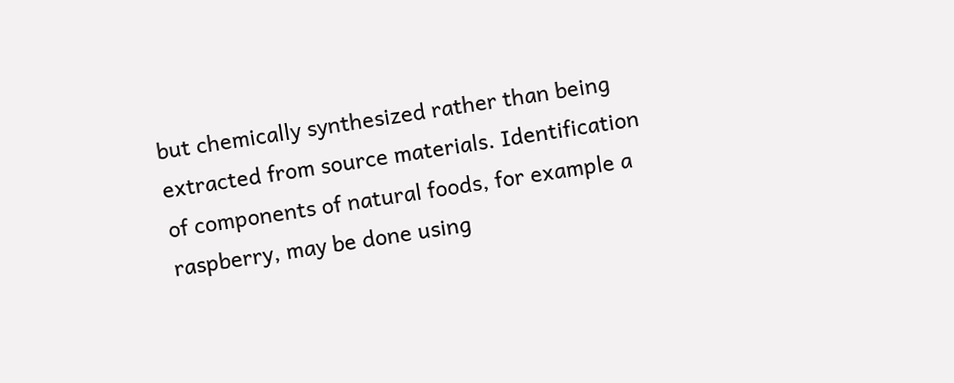but chemically synthesized rather than being extracted from source materials. Identification of components of natural foods, for example a raspberry, may be done using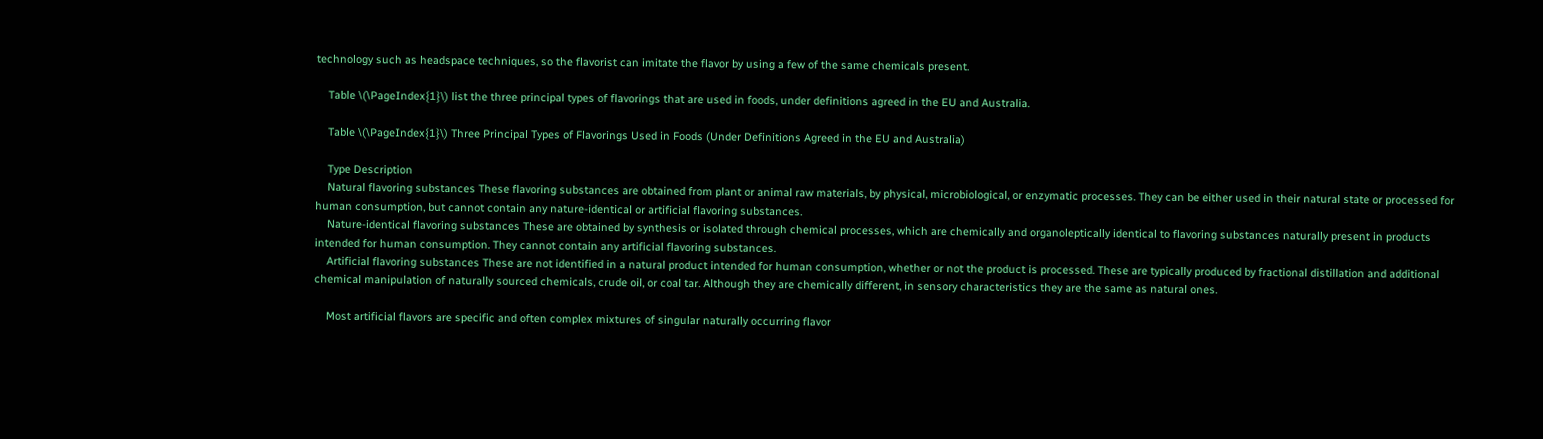technology such as headspace techniques, so the flavorist can imitate the flavor by using a few of the same chemicals present.

    Table \(\PageIndex{1}\) list the three principal types of flavorings that are used in foods, under definitions agreed in the EU and Australia.

    Table \(\PageIndex{1}\) Three Principal Types of Flavorings Used in Foods (Under Definitions Agreed in the EU and Australia)

    Type Description
    Natural flavoring substances These flavoring substances are obtained from plant or animal raw materials, by physical, microbiological, or enzymatic processes. They can be either used in their natural state or processed for human consumption, but cannot contain any nature-identical or artificial flavoring substances.
    Nature-identical flavoring substances These are obtained by synthesis or isolated through chemical processes, which are chemically and organoleptically identical to flavoring substances naturally present in products intended for human consumption. They cannot contain any artificial flavoring substances.
    Artificial flavoring substances These are not identified in a natural product intended for human consumption, whether or not the product is processed. These are typically produced by fractional distillation and additional chemical manipulation of naturally sourced chemicals, crude oil, or coal tar. Although they are chemically different, in sensory characteristics they are the same as natural ones.

    Most artificial flavors are specific and often complex mixtures of singular naturally occurring flavor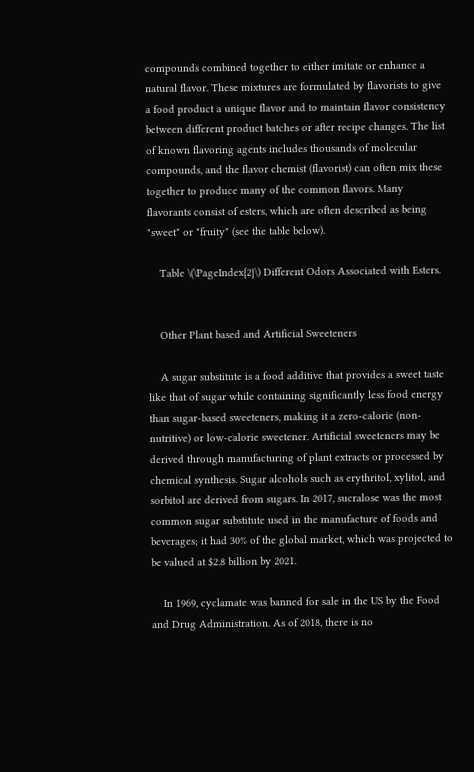compounds combined together to either imitate or enhance a natural flavor. These mixtures are formulated by flavorists to give a food product a unique flavor and to maintain flavor consistency between different product batches or after recipe changes. The list of known flavoring agents includes thousands of molecular compounds, and the flavor chemist (flavorist) can often mix these together to produce many of the common flavors. Many flavorants consist of esters, which are often described as being "sweet" or "fruity" (see the table below).

    Table \(\PageIndex{2}\) Different Odors Associated with Esters.


    Other Plant based and Artificial Sweeteners

    A sugar substitute is a food additive that provides a sweet taste like that of sugar while containing significantly less food energy than sugar-based sweeteners, making it a zero-calorie (non-nutritive) or low-calorie sweetener. Artificial sweeteners may be derived through manufacturing of plant extracts or processed by chemical synthesis. Sugar alcohols such as erythritol, xylitol, and sorbitol are derived from sugars. In 2017, sucralose was the most common sugar substitute used in the manufacture of foods and beverages; it had 30% of the global market, which was projected to be valued at $2.8 billion by 2021.

    In 1969, cyclamate was banned for sale in the US by the Food and Drug Administration. As of 2018, there is no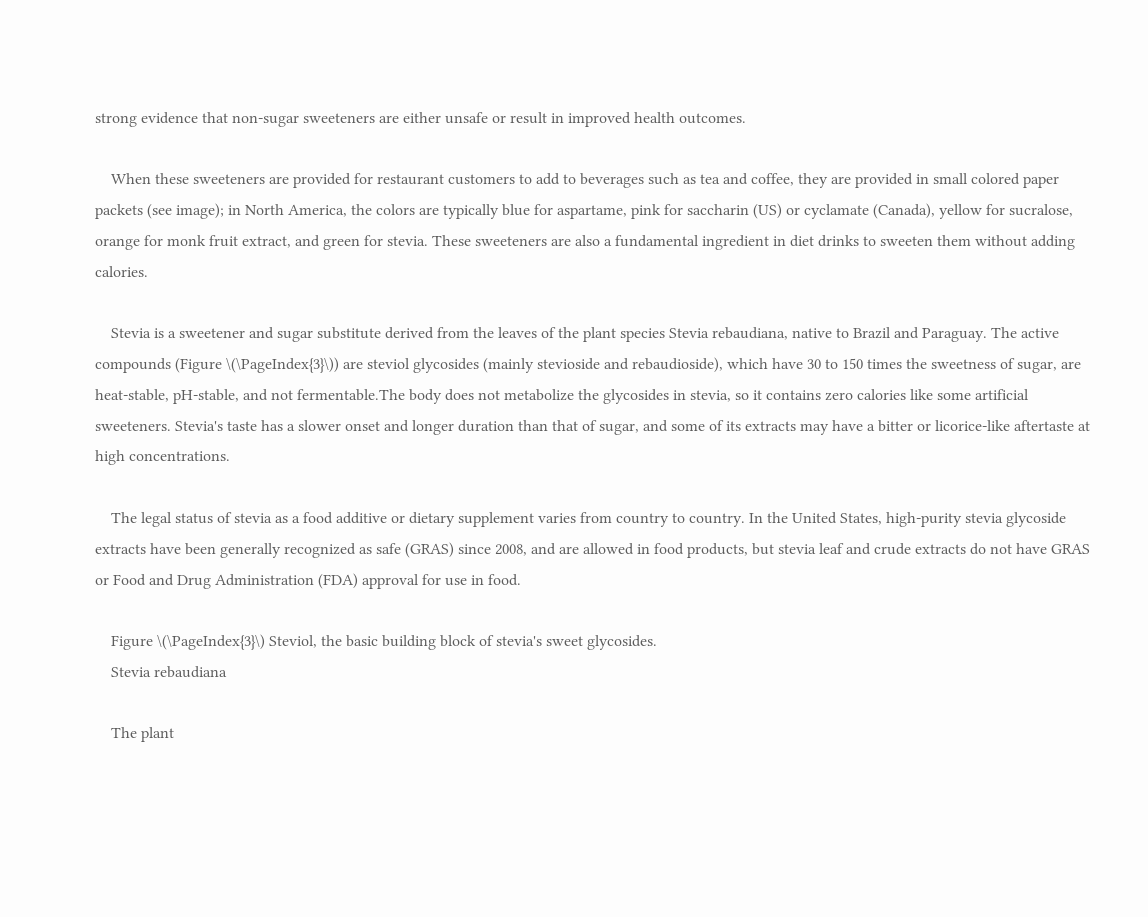strong evidence that non-sugar sweeteners are either unsafe or result in improved health outcomes.

    When these sweeteners are provided for restaurant customers to add to beverages such as tea and coffee, they are provided in small colored paper packets (see image); in North America, the colors are typically blue for aspartame, pink for saccharin (US) or cyclamate (Canada), yellow for sucralose, orange for monk fruit extract, and green for stevia. These sweeteners are also a fundamental ingredient in diet drinks to sweeten them without adding calories.

    Stevia is a sweetener and sugar substitute derived from the leaves of the plant species Stevia rebaudiana, native to Brazil and Paraguay. The active compounds (Figure \(\PageIndex{3}\)) are steviol glycosides (mainly stevioside and rebaudioside), which have 30 to 150 times the sweetness of sugar, are heat-stable, pH-stable, and not fermentable.The body does not metabolize the glycosides in stevia, so it contains zero calories like some artificial sweeteners. Stevia's taste has a slower onset and longer duration than that of sugar, and some of its extracts may have a bitter or licorice-like aftertaste at high concentrations.

    The legal status of stevia as a food additive or dietary supplement varies from country to country. In the United States, high-purity stevia glycoside extracts have been generally recognized as safe (GRAS) since 2008, and are allowed in food products, but stevia leaf and crude extracts do not have GRAS or Food and Drug Administration (FDA) approval for use in food.

    Figure \(\PageIndex{3}\) Steviol, the basic building block of stevia's sweet glycosides.
    Stevia rebaudiana

    The plant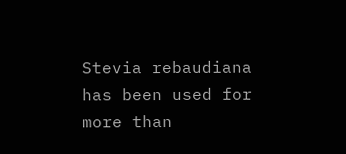Stevia rebaudiana has been used for more than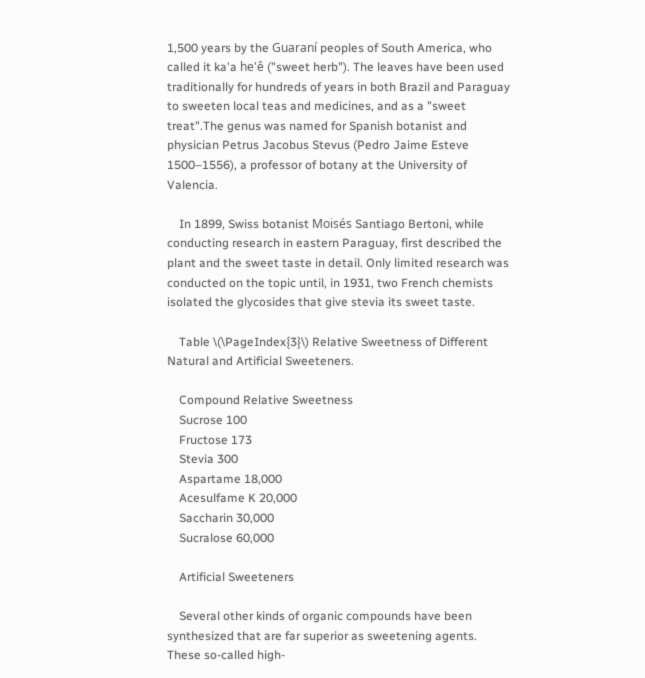1,500 years by the Guaraní peoples of South America, who called it ka'a he'ê ("sweet herb"). The leaves have been used traditionally for hundreds of years in both Brazil and Paraguay to sweeten local teas and medicines, and as a "sweet treat".The genus was named for Spanish botanist and physician Petrus Jacobus Stevus (Pedro Jaime Esteve 1500–1556), a professor of botany at the University of Valencia.

    In 1899, Swiss botanist Moisés Santiago Bertoni, while conducting research in eastern Paraguay, first described the plant and the sweet taste in detail. Only limited research was conducted on the topic until, in 1931, two French chemists isolated the glycosides that give stevia its sweet taste.

    Table \(\PageIndex{3}\) Relative Sweetness of Different Natural and Artificial Sweeteners.

    Compound Relative Sweetness
    Sucrose 100
    Fructose 173
    Stevia 300
    Aspartame 18,000
    Acesulfame K 20,000
    Saccharin 30,000
    Sucralose 60,000

    Artificial Sweeteners

    Several other kinds of organic compounds have been synthesized that are far superior as sweetening agents. These so-called high-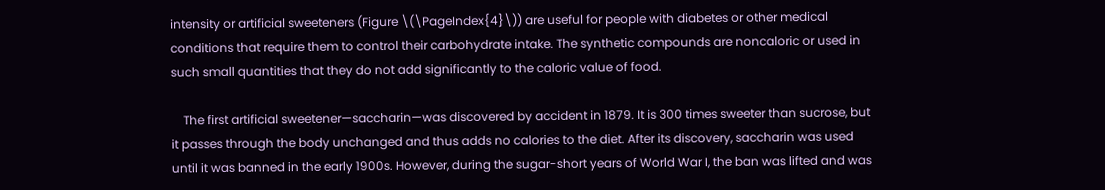intensity or artificial sweeteners (Figure \(\PageIndex{4}\)) are useful for people with diabetes or other medical conditions that require them to control their carbohydrate intake. The synthetic compounds are noncaloric or used in such small quantities that they do not add significantly to the caloric value of food.

    The first artificial sweetener—saccharin—was discovered by accident in 1879. It is 300 times sweeter than sucrose, but it passes through the body unchanged and thus adds no calories to the diet. After its discovery, saccharin was used until it was banned in the early 1900s. However, during the sugar-short years of World War I, the ban was lifted and was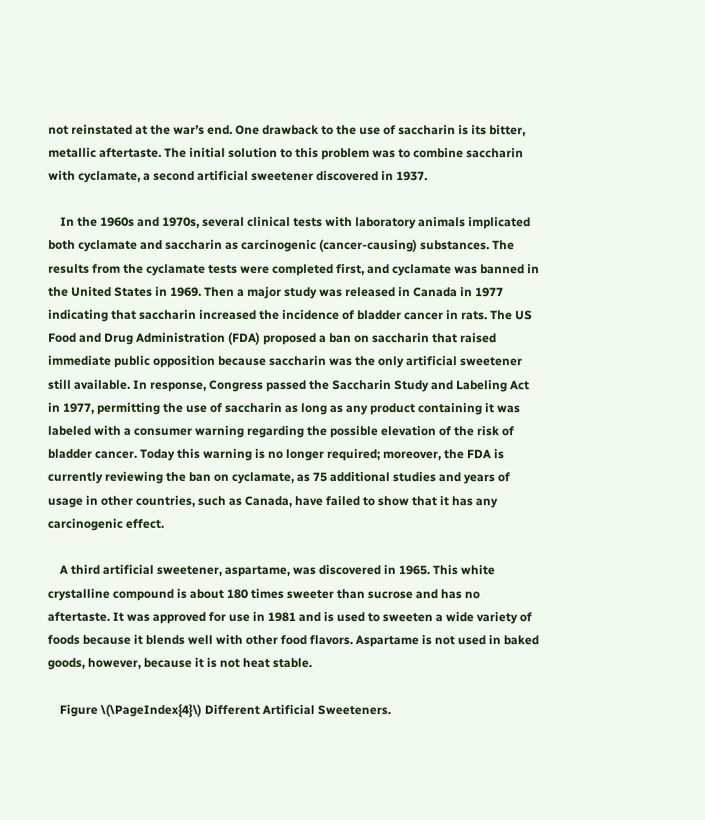not reinstated at the war’s end. One drawback to the use of saccharin is its bitter, metallic aftertaste. The initial solution to this problem was to combine saccharin with cyclamate, a second artificial sweetener discovered in 1937.

    In the 1960s and 1970s, several clinical tests with laboratory animals implicated both cyclamate and saccharin as carcinogenic (cancer-causing) substances. The results from the cyclamate tests were completed first, and cyclamate was banned in the United States in 1969. Then a major study was released in Canada in 1977 indicating that saccharin increased the incidence of bladder cancer in rats. The US Food and Drug Administration (FDA) proposed a ban on saccharin that raised immediate public opposition because saccharin was the only artificial sweetener still available. In response, Congress passed the Saccharin Study and Labeling Act in 1977, permitting the use of saccharin as long as any product containing it was labeled with a consumer warning regarding the possible elevation of the risk of bladder cancer. Today this warning is no longer required; moreover, the FDA is currently reviewing the ban on cyclamate, as 75 additional studies and years of usage in other countries, such as Canada, have failed to show that it has any carcinogenic effect.

    A third artificial sweetener, aspartame, was discovered in 1965. This white crystalline compound is about 180 times sweeter than sucrose and has no aftertaste. It was approved for use in 1981 and is used to sweeten a wide variety of foods because it blends well with other food flavors. Aspartame is not used in baked goods, however, because it is not heat stable.

    Figure \(\PageIndex{4}\) Different Artificial Sweeteners.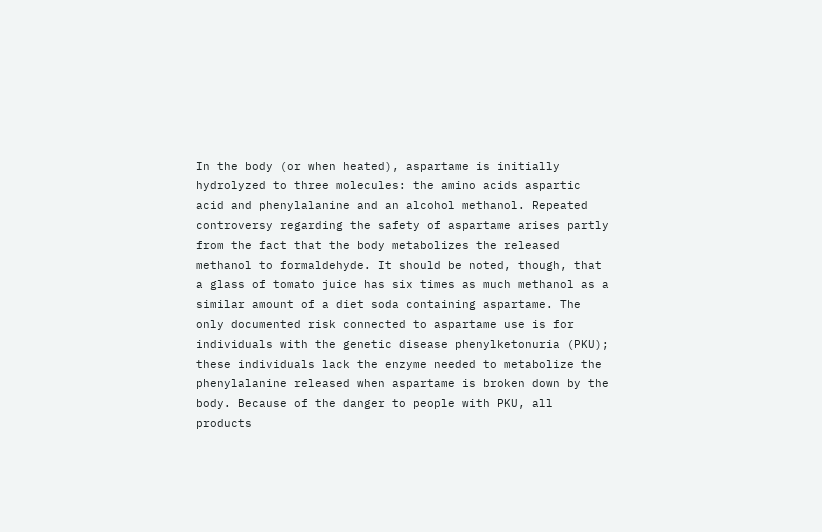In the body (or when heated), aspartame is initially hydrolyzed to three molecules: the amino acids aspartic acid and phenylalanine and an alcohol methanol. Repeated controversy regarding the safety of aspartame arises partly from the fact that the body metabolizes the released methanol to formaldehyde. It should be noted, though, that a glass of tomato juice has six times as much methanol as a similar amount of a diet soda containing aspartame. The only documented risk connected to aspartame use is for individuals with the genetic disease phenylketonuria (PKU); these individuals lack the enzyme needed to metabolize the phenylalanine released when aspartame is broken down by the body. Because of the danger to people with PKU, all products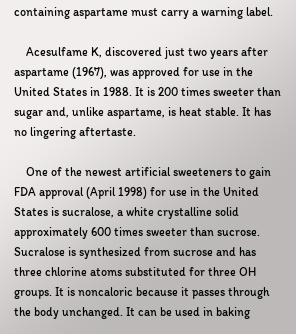containing aspartame must carry a warning label.

    Acesulfame K, discovered just two years after aspartame (1967), was approved for use in the United States in 1988. It is 200 times sweeter than sugar and, unlike aspartame, is heat stable. It has no lingering aftertaste.

    One of the newest artificial sweeteners to gain FDA approval (April 1998) for use in the United States is sucralose, a white crystalline solid approximately 600 times sweeter than sucrose. Sucralose is synthesized from sucrose and has three chlorine atoms substituted for three OH groups. It is noncaloric because it passes through the body unchanged. It can be used in baking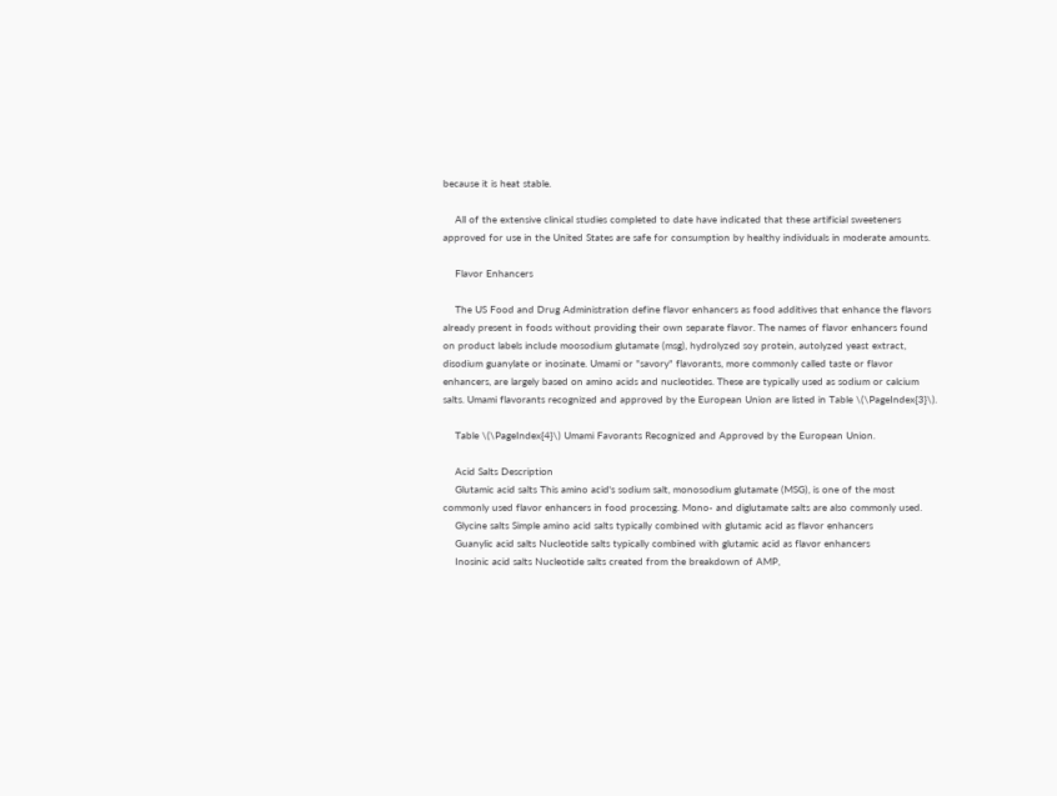because it is heat stable.

    All of the extensive clinical studies completed to date have indicated that these artificial sweeteners approved for use in the United States are safe for consumption by healthy individuals in moderate amounts.

    Flavor Enhancers

    The US Food and Drug Administration define flavor enhancers as food additives that enhance the flavors already present in foods without providing their own separate flavor. The names of flavor enhancers found on product labels include moosodium glutamate (msg), hydrolyzed soy protein, autolyzed yeast extract, disodium guanylate or inosinate. Umami or "savory" flavorants, more commonly called taste or flavor enhancers, are largely based on amino acids and nucleotides. These are typically used as sodium or calcium salts. Umami flavorants recognized and approved by the European Union are listed in Table \(\PageIndex{3}\).

    Table \(\PageIndex{4}\) Umami Favorants Recognized and Approved by the European Union.

    Acid Salts Description
    Glutamic acid salts This amino acid's sodium salt, monosodium glutamate (MSG), is one of the most commonly used flavor enhancers in food processing. Mono- and diglutamate salts are also commonly used.
    Glycine salts Simple amino acid salts typically combined with glutamic acid as flavor enhancers
    Guanylic acid salts Nucleotide salts typically combined with glutamic acid as flavor enhancers
    Inosinic acid salts Nucleotide salts created from the breakdown of AMP,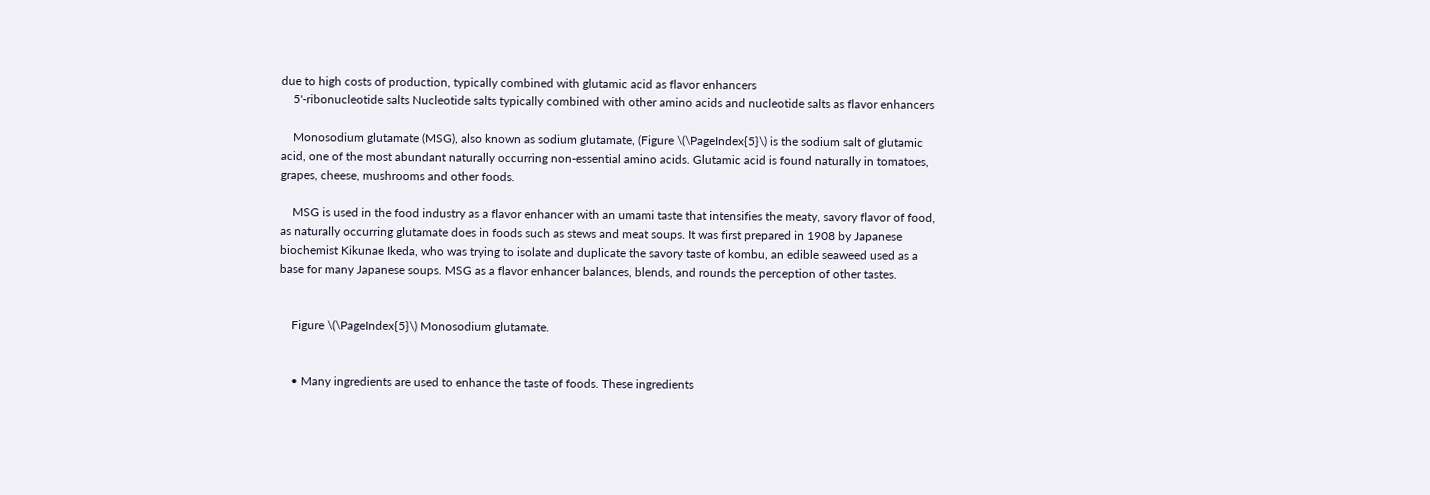due to high costs of production, typically combined with glutamic acid as flavor enhancers
    5'-ribonucleotide salts Nucleotide salts typically combined with other amino acids and nucleotide salts as flavor enhancers

    Monosodium glutamate (MSG), also known as sodium glutamate, (Figure \(\PageIndex{5}\) is the sodium salt of glutamic acid, one of the most abundant naturally occurring non-essential amino acids. Glutamic acid is found naturally in tomatoes, grapes, cheese, mushrooms and other foods.

    MSG is used in the food industry as a flavor enhancer with an umami taste that intensifies the meaty, savory flavor of food, as naturally occurring glutamate does in foods such as stews and meat soups. It was first prepared in 1908 by Japanese biochemist Kikunae Ikeda, who was trying to isolate and duplicate the savory taste of kombu, an edible seaweed used as a base for many Japanese soups. MSG as a flavor enhancer balances, blends, and rounds the perception of other tastes.


    Figure \(\PageIndex{5}\) Monosodium glutamate.


    • Many ingredients are used to enhance the taste of foods. These ingredients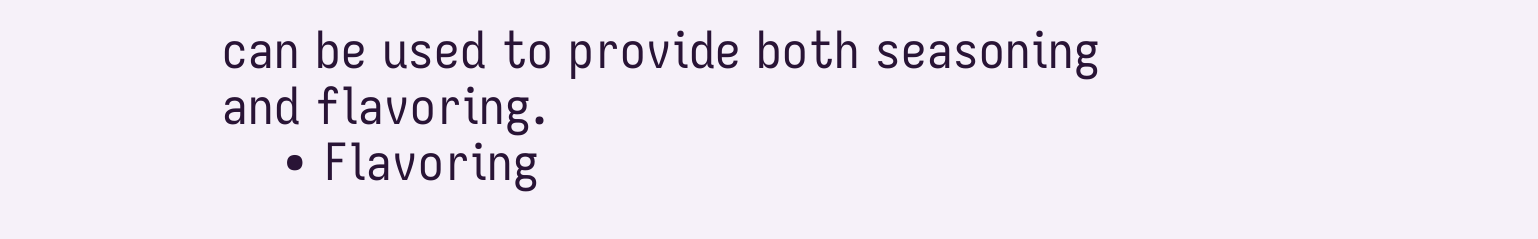can be used to provide both seasoning and flavoring.
    • Flavoring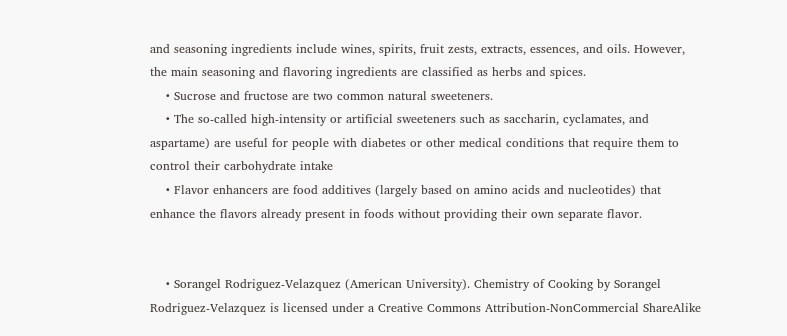and seasoning ingredients include wines, spirits, fruit zests, extracts, essences, and oils. However, the main seasoning and flavoring ingredients are classified as herbs and spices.
    • Sucrose and fructose are two common natural sweeteners.
    • The so-called high-intensity or artificial sweeteners such as saccharin, cyclamates, and aspartame) are useful for people with diabetes or other medical conditions that require them to control their carbohydrate intake
    • Flavor enhancers are food additives (largely based on amino acids and nucleotides) that enhance the flavors already present in foods without providing their own separate flavor.


    • Sorangel Rodriguez-Velazquez (American University). Chemistry of Cooking by Sorangel Rodriguez-Velazquez is licensed under a Creative Commons Attribution-NonCommercial ShareAlike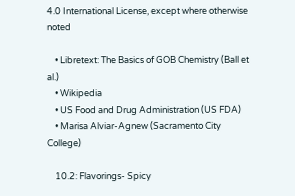4.0 International License, except where otherwise noted

    • Libretext: The Basics of GOB Chemistry (Ball et al.)
    • Wikipedia
    • US Food and Drug Administration (US FDA)
    • Marisa Alviar-Agnew (Sacramento City College)

    10.2: Flavorings- Spicy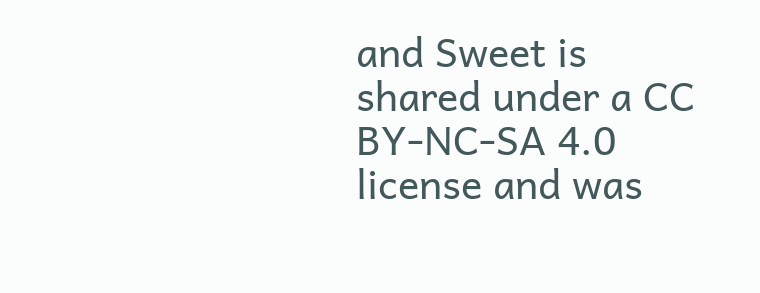and Sweet is shared under a CC BY-NC-SA 4.0 license and was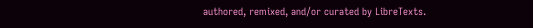authored, remixed, and/or curated by LibreTexts.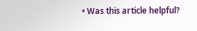• Was this article helpful?